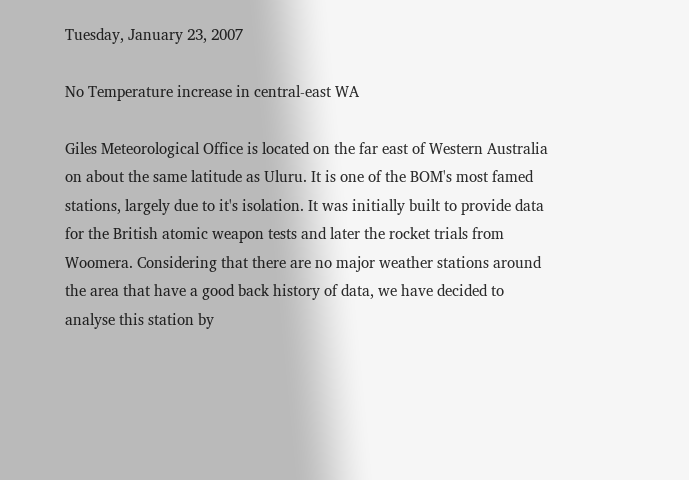Tuesday, January 23, 2007

No Temperature increase in central-east WA

Giles Meteorological Office is located on the far east of Western Australia on about the same latitude as Uluru. It is one of the BOM's most famed stations, largely due to it's isolation. It was initially built to provide data for the British atomic weapon tests and later the rocket trials from Woomera. Considering that there are no major weather stations around the area that have a good back history of data, we have decided to analyse this station by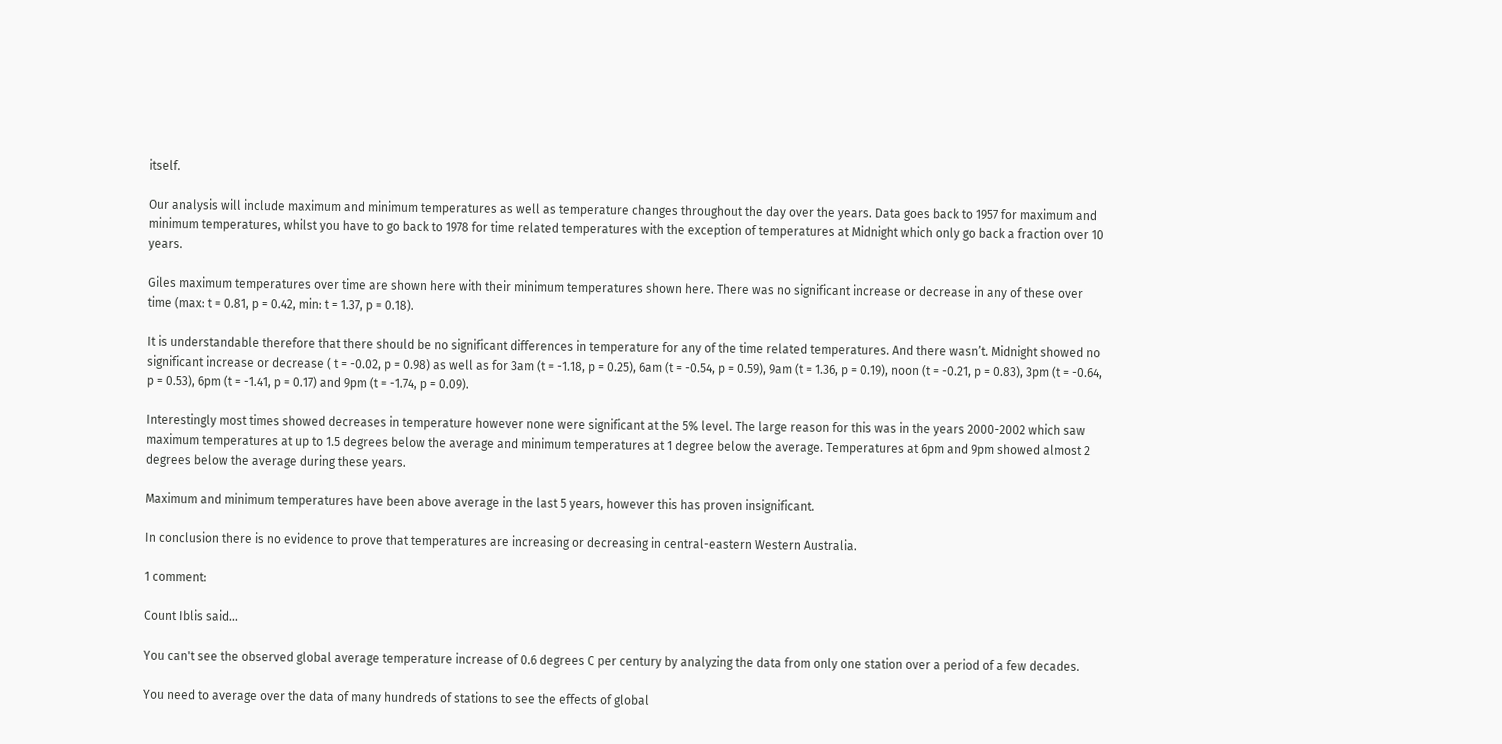itself.

Our analysis will include maximum and minimum temperatures as well as temperature changes throughout the day over the years. Data goes back to 1957 for maximum and minimum temperatures, whilst you have to go back to 1978 for time related temperatures with the exception of temperatures at Midnight which only go back a fraction over 10 years.

Giles maximum temperatures over time are shown here with their minimum temperatures shown here. There was no significant increase or decrease in any of these over time (max: t = 0.81, p = 0.42, min: t = 1.37, p = 0.18).

It is understandable therefore that there should be no significant differences in temperature for any of the time related temperatures. And there wasn’t. Midnight showed no significant increase or decrease ( t = -0.02, p = 0.98) as well as for 3am (t = -1.18, p = 0.25), 6am (t = -0.54, p = 0.59), 9am (t = 1.36, p = 0.19), noon (t = -0.21, p = 0.83), 3pm (t = -0.64, p = 0.53), 6pm (t = -1.41, p = 0.17) and 9pm (t = -1.74, p = 0.09).

Interestingly most times showed decreases in temperature however none were significant at the 5% level. The large reason for this was in the years 2000-2002 which saw maximum temperatures at up to 1.5 degrees below the average and minimum temperatures at 1 degree below the average. Temperatures at 6pm and 9pm showed almost 2 degrees below the average during these years.

Maximum and minimum temperatures have been above average in the last 5 years, however this has proven insignificant.

In conclusion there is no evidence to prove that temperatures are increasing or decreasing in central-eastern Western Australia.

1 comment:

Count Iblis said...

You can't see the observed global average temperature increase of 0.6 degrees C per century by analyzing the data from only one station over a period of a few decades.

You need to average over the data of many hundreds of stations to see the effects of global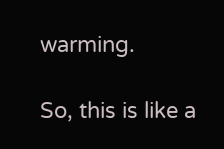warming.

So, this is like a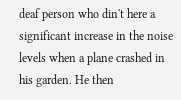deaf person who din't here a significant increase in the noise levels when a plane crashed in his garden. He then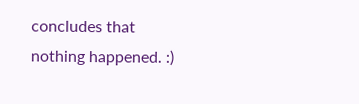concludes that nothing happened. :)